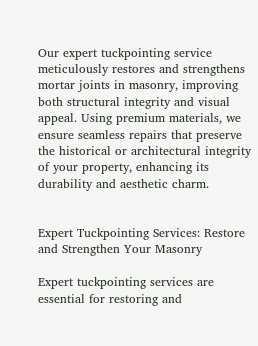Our expert tuckpointing service meticulously restores and strengthens mortar joints in masonry, improving both structural integrity and visual appeal. Using premium materials, we ensure seamless repairs that preserve the historical or architectural integrity of your property, enhancing its durability and aesthetic charm.


Expert Tuckpointing Services: Restore and Strengthen Your Masonry

Expert tuckpointing services are essential for restoring and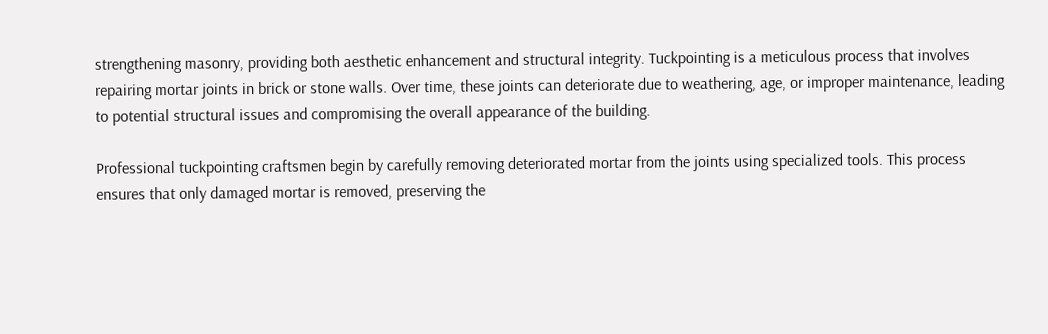strengthening masonry, providing both aesthetic enhancement and structural integrity. Tuckpointing is a meticulous process that involves repairing mortar joints in brick or stone walls. Over time, these joints can deteriorate due to weathering, age, or improper maintenance, leading to potential structural issues and compromising the overall appearance of the building.

Professional tuckpointing craftsmen begin by carefully removing deteriorated mortar from the joints using specialized tools. This process ensures that only damaged mortar is removed, preserving the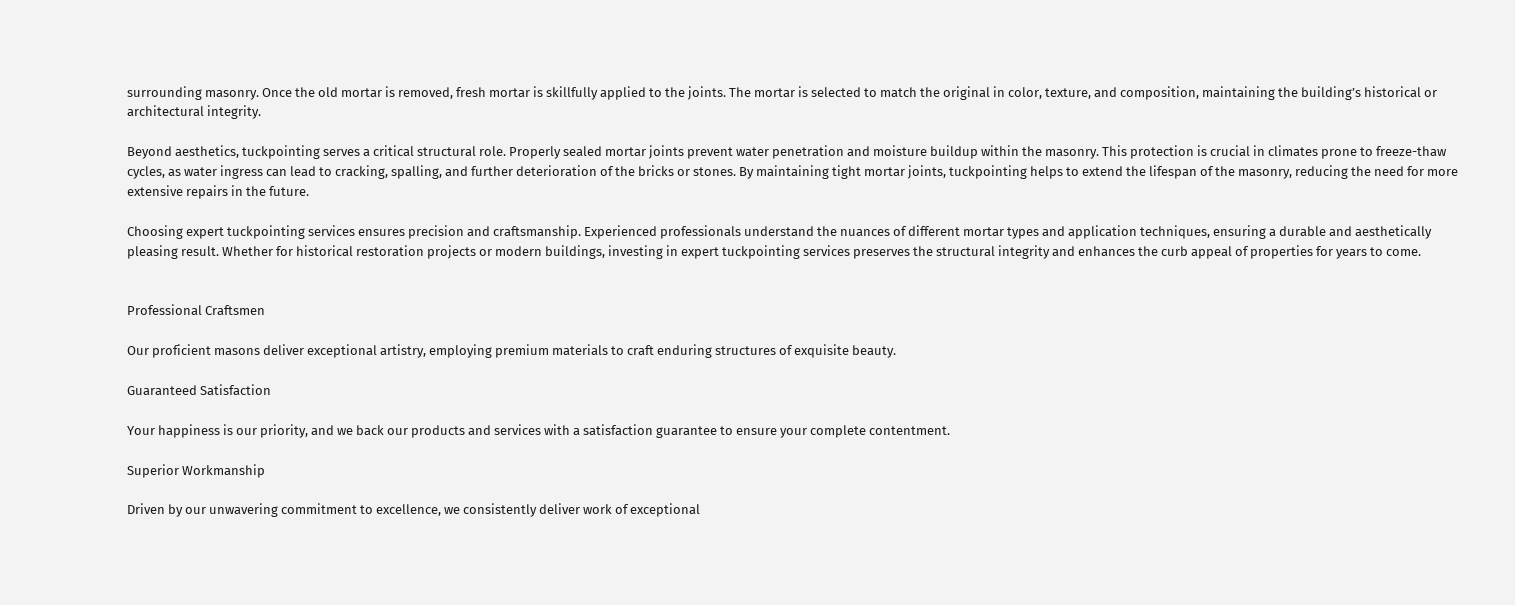surrounding masonry. Once the old mortar is removed, fresh mortar is skillfully applied to the joints. The mortar is selected to match the original in color, texture, and composition, maintaining the building’s historical or architectural integrity.

Beyond aesthetics, tuckpointing serves a critical structural role. Properly sealed mortar joints prevent water penetration and moisture buildup within the masonry. This protection is crucial in climates prone to freeze-thaw cycles, as water ingress can lead to cracking, spalling, and further deterioration of the bricks or stones. By maintaining tight mortar joints, tuckpointing helps to extend the lifespan of the masonry, reducing the need for more extensive repairs in the future.

Choosing expert tuckpointing services ensures precision and craftsmanship. Experienced professionals understand the nuances of different mortar types and application techniques, ensuring a durable and aesthetically pleasing result. Whether for historical restoration projects or modern buildings, investing in expert tuckpointing services preserves the structural integrity and enhances the curb appeal of properties for years to come.


Professional Craftsmen

Our proficient masons deliver exceptional artistry, employing premium materials to craft enduring structures of exquisite beauty.

Guaranteed Satisfaction

Your happiness is our priority, and we back our products and services with a satisfaction guarantee to ensure your complete contentment.

Superior Workmanship

Driven by our unwavering commitment to excellence, we consistently deliver work of exceptional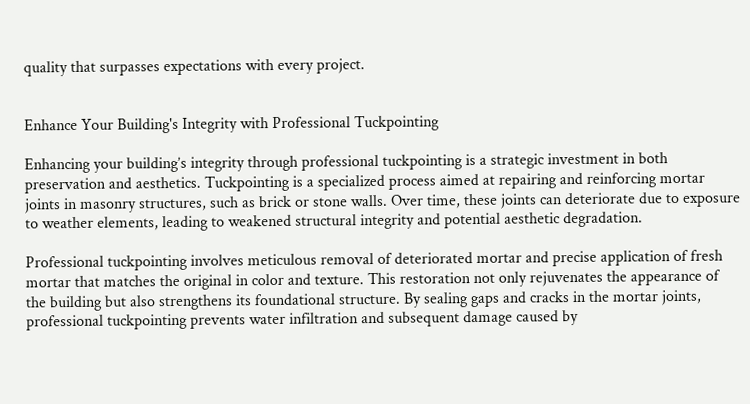quality that surpasses expectations with every project.


Enhance Your Building's Integrity with Professional Tuckpointing

Enhancing your building’s integrity through professional tuckpointing is a strategic investment in both preservation and aesthetics. Tuckpointing is a specialized process aimed at repairing and reinforcing mortar joints in masonry structures, such as brick or stone walls. Over time, these joints can deteriorate due to exposure to weather elements, leading to weakened structural integrity and potential aesthetic degradation.

Professional tuckpointing involves meticulous removal of deteriorated mortar and precise application of fresh mortar that matches the original in color and texture. This restoration not only rejuvenates the appearance of the building but also strengthens its foundational structure. By sealing gaps and cracks in the mortar joints, professional tuckpointing prevents water infiltration and subsequent damage caused by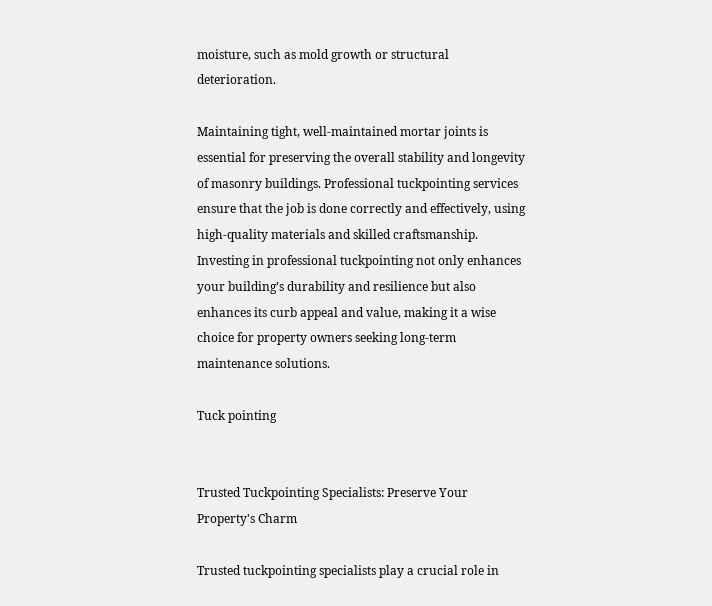moisture, such as mold growth or structural deterioration.

Maintaining tight, well-maintained mortar joints is essential for preserving the overall stability and longevity of masonry buildings. Professional tuckpointing services ensure that the job is done correctly and effectively, using high-quality materials and skilled craftsmanship. Investing in professional tuckpointing not only enhances your building’s durability and resilience but also enhances its curb appeal and value, making it a wise choice for property owners seeking long-term maintenance solutions.

Tuck pointing


Trusted Tuckpointing Specialists: Preserve Your Property's Charm

Trusted tuckpointing specialists play a crucial role in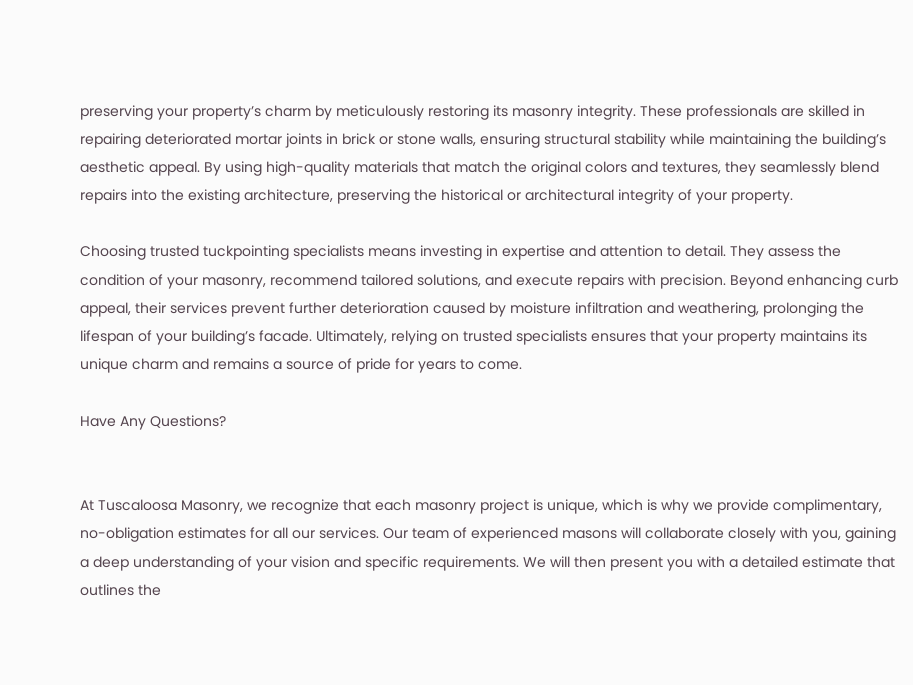preserving your property’s charm by meticulously restoring its masonry integrity. These professionals are skilled in repairing deteriorated mortar joints in brick or stone walls, ensuring structural stability while maintaining the building’s aesthetic appeal. By using high-quality materials that match the original colors and textures, they seamlessly blend repairs into the existing architecture, preserving the historical or architectural integrity of your property.

Choosing trusted tuckpointing specialists means investing in expertise and attention to detail. They assess the condition of your masonry, recommend tailored solutions, and execute repairs with precision. Beyond enhancing curb appeal, their services prevent further deterioration caused by moisture infiltration and weathering, prolonging the lifespan of your building’s facade. Ultimately, relying on trusted specialists ensures that your property maintains its unique charm and remains a source of pride for years to come.

Have Any Questions?


At Tuscaloosa Masonry, we recognize that each masonry project is unique, which is why we provide complimentary, no-obligation estimates for all our services. Our team of experienced masons will collaborate closely with you, gaining a deep understanding of your vision and specific requirements. We will then present you with a detailed estimate that outlines the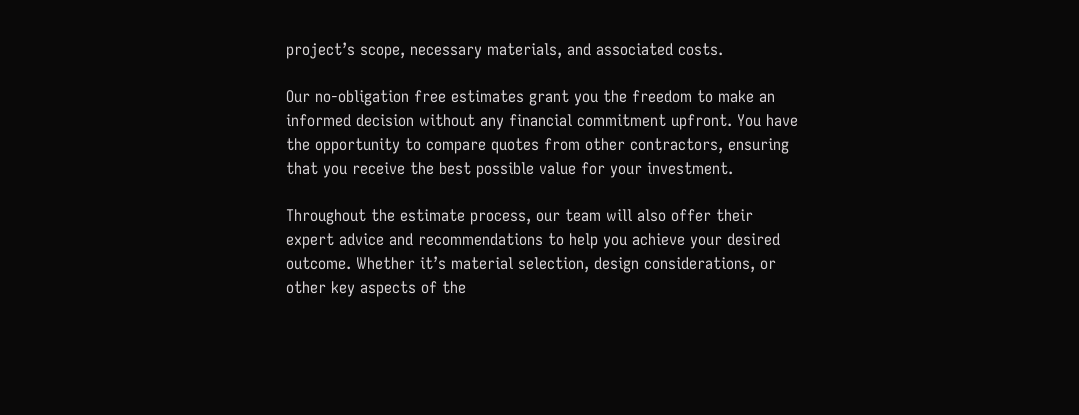project’s scope, necessary materials, and associated costs.

Our no-obligation free estimates grant you the freedom to make an informed decision without any financial commitment upfront. You have the opportunity to compare quotes from other contractors, ensuring that you receive the best possible value for your investment.

Throughout the estimate process, our team will also offer their expert advice and recommendations to help you achieve your desired outcome. Whether it’s material selection, design considerations, or other key aspects of the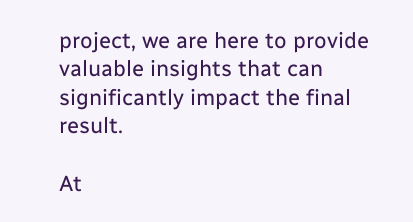project, we are here to provide valuable insights that can significantly impact the final result.

At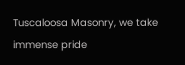Tuscaloosa Masonry, we take immense pride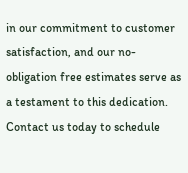in our commitment to customer satisfaction, and our no-obligation free estimates serve as a testament to this dedication. Contact us today to schedule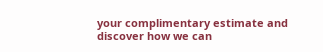your complimentary estimate and discover how we can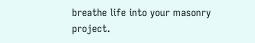breathe life into your masonry project.